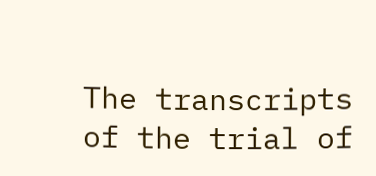The transcripts of the trial of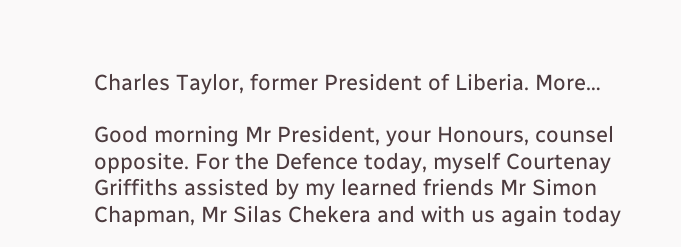Charles Taylor, former President of Liberia. More…

Good morning Mr President, your Honours, counsel opposite. For the Defence today, myself Courtenay Griffiths assisted by my learned friends Mr Simon Chapman, Mr Silas Chekera and with us again today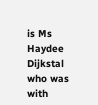is Ms Haydee Dijkstal who was with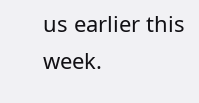us earlier this week.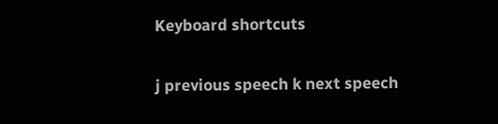Keyboard shortcuts

j previous speech k next speech